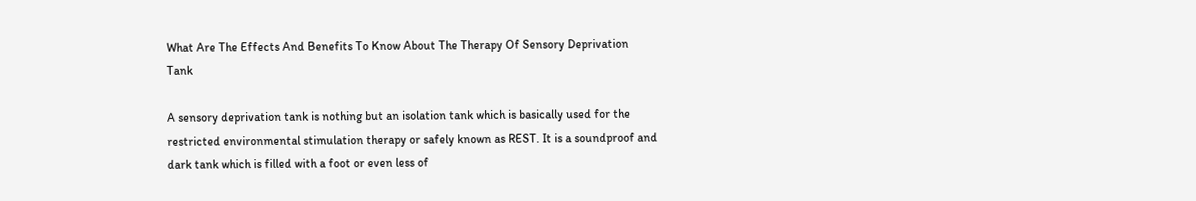What Are The Effects And Benefits To Know About The Therapy Of Sensory Deprivation Tank

A sensory deprivation tank is nothing but an isolation tank which is basically used for the restricted environmental stimulation therapy or safely known as REST. It is a soundproof and dark tank which is filled with a foot or even less of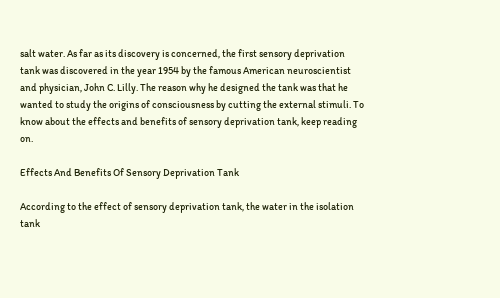salt water. As far as its discovery is concerned, the first sensory deprivation tank was discovered in the year 1954 by the famous American neuroscientist and physician, John C. Lilly. The reason why he designed the tank was that he wanted to study the origins of consciousness by cutting the external stimuli. To know about the effects and benefits of sensory deprivation tank, keep reading on.

Effects And Benefits Of Sensory Deprivation Tank

According to the effect of sensory deprivation tank, the water in the isolation tank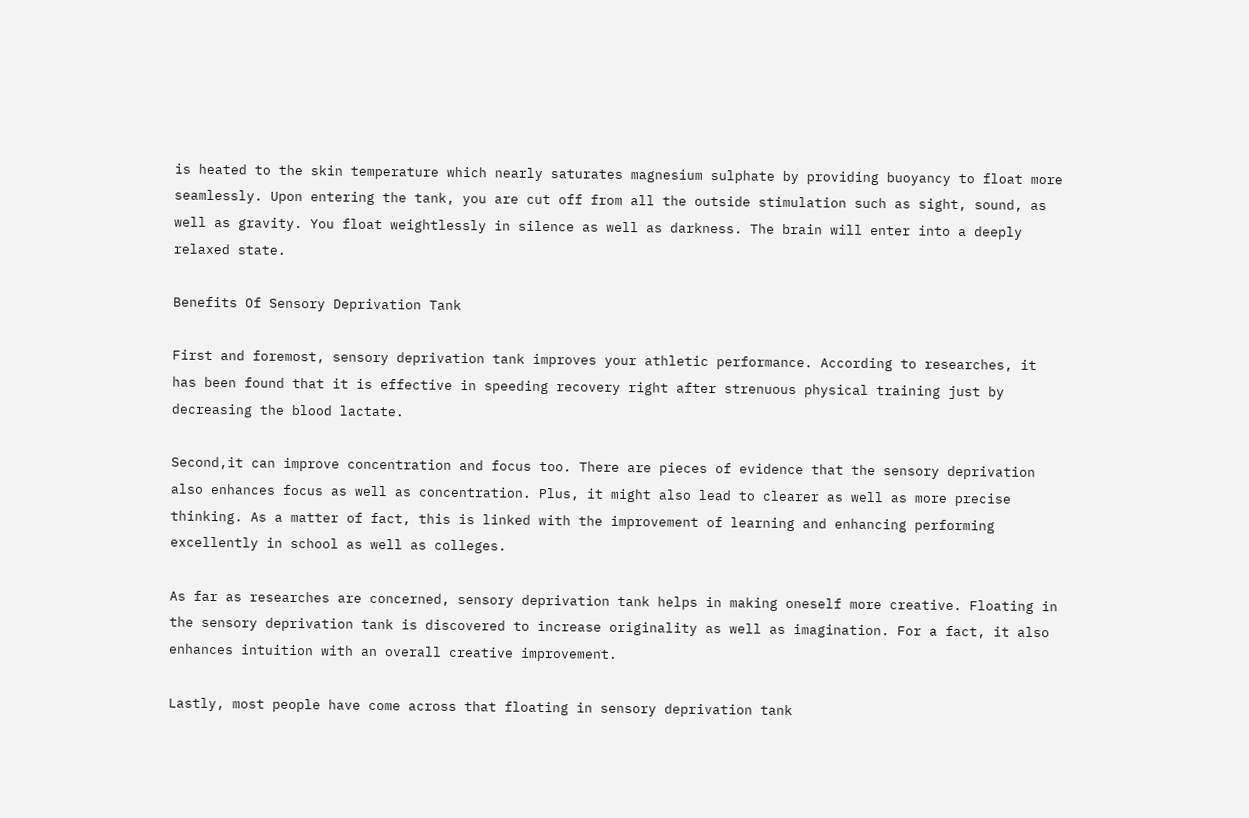is heated to the skin temperature which nearly saturates magnesium sulphate by providing buoyancy to float more seamlessly. Upon entering the tank, you are cut off from all the outside stimulation such as sight, sound, as well as gravity. You float weightlessly in silence as well as darkness. The brain will enter into a deeply relaxed state.

Benefits Of Sensory Deprivation Tank

First and foremost, sensory deprivation tank improves your athletic performance. According to researches, it has been found that it is effective in speeding recovery right after strenuous physical training just by decreasing the blood lactate.

Second,it can improve concentration and focus too. There are pieces of evidence that the sensory deprivation also enhances focus as well as concentration. Plus, it might also lead to clearer as well as more precise thinking. As a matter of fact, this is linked with the improvement of learning and enhancing performing excellently in school as well as colleges.

As far as researches are concerned, sensory deprivation tank helps in making oneself more creative. Floating in the sensory deprivation tank is discovered to increase originality as well as imagination. For a fact, it also enhances intuition with an overall creative improvement.

Lastly, most people have come across that floating in sensory deprivation tank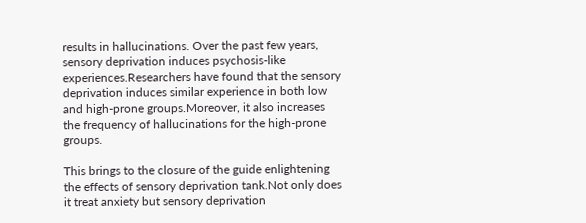results in hallucinations. Over the past few years, sensory deprivation induces psychosis-like experiences.Researchers have found that the sensory deprivation induces similar experience in both low and high-prone groups.Moreover, it also increases the frequency of hallucinations for the high-prone groups.

This brings to the closure of the guide enlightening the effects of sensory deprivation tank.Not only does it treat anxiety but sensory deprivation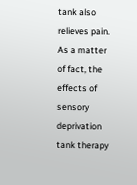tank also relieves pain. As a matter of fact, the effects of sensory deprivation tank therapy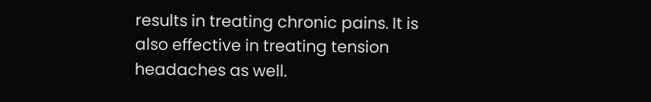results in treating chronic pains. It is also effective in treating tension headaches as well.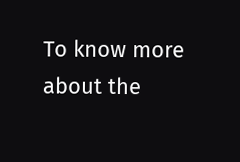To know more about the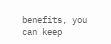benefits, you can keep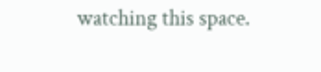watching this space.